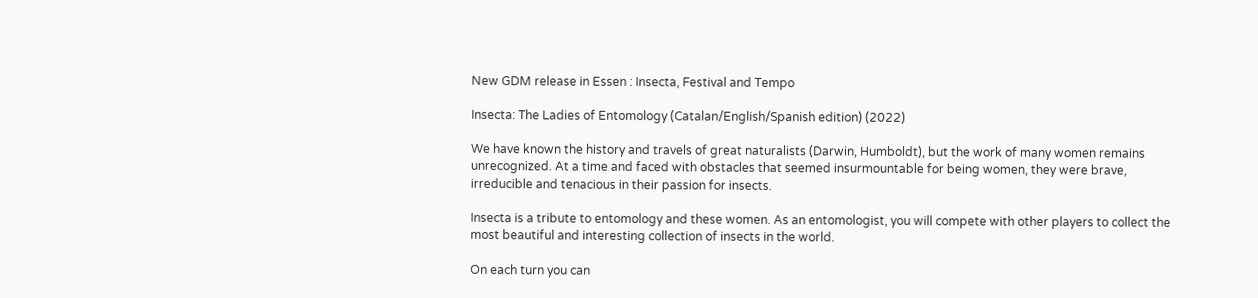New GDM release in Essen : Insecta, Festival and Tempo

Insecta: The Ladies of Entomology (Catalan/English/Spanish edition) (2022)

We have known the history and travels of great naturalists (Darwin, Humboldt), but the work of many women remains unrecognized. At a time and faced with obstacles that seemed insurmountable for being women, they were brave, irreducible and tenacious in their passion for insects.

Insecta is a tribute to entomology and these women. As an entomologist, you will compete with other players to collect the most beautiful and interesting collection of insects in the world.

On each turn you can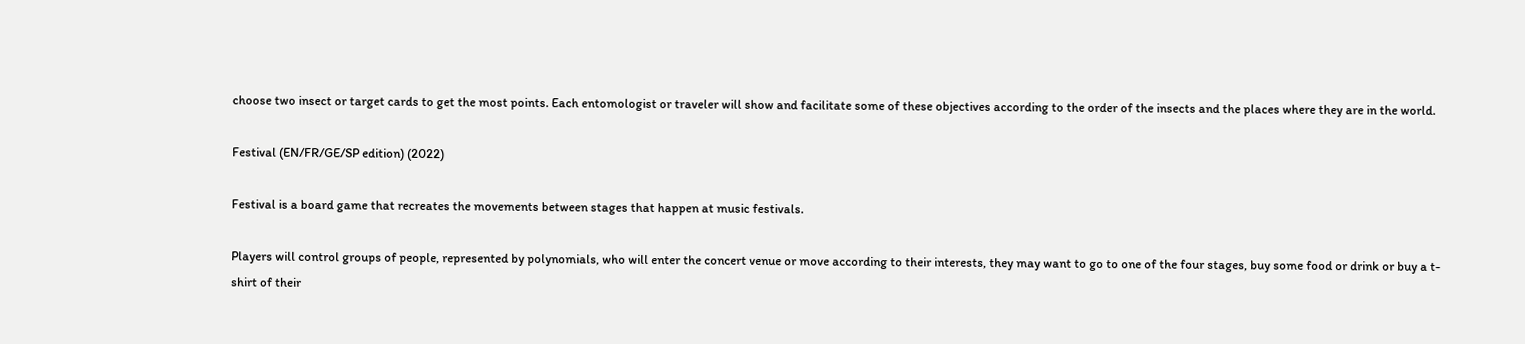choose two insect or target cards to get the most points. Each entomologist or traveler will show and facilitate some of these objectives according to the order of the insects and the places where they are in the world.

Festival (EN/FR/GE/SP edition) (2022)

Festival is a board game that recreates the movements between stages that happen at music festivals.

Players will control groups of people, represented by polynomials, who will enter the concert venue or move according to their interests, they may want to go to one of the four stages, buy some food or drink or buy a t-shirt of their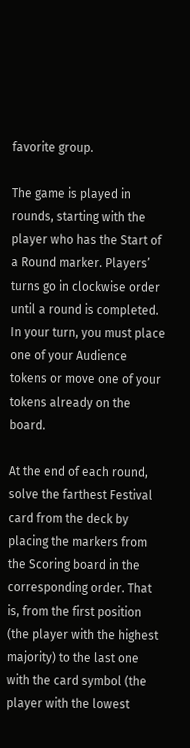favorite group.

The game is played in rounds, starting with the player who has the Start of a Round marker. Players’ turns go in clockwise order until a round is completed. In your turn, you must place one of your Audience tokens or move one of your tokens already on the board.

At the end of each round, solve the farthest Festival card from the deck by placing the markers from the Scoring board in the corresponding order. That is, from the first position (the player with the highest majority) to the last one with the card symbol (the player with the lowest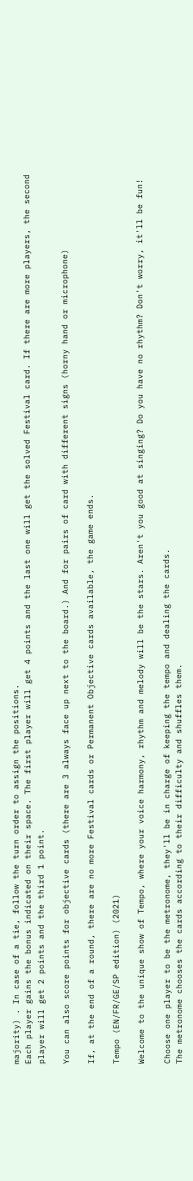majority) . In case of a tie, follow the turn order to assign the positions.
Each player gains the bonus indicated on their space. The first player will get 4 points and the last one will get the solved Festival card. If there are more players, the second
player will get 2 points and the third 1 point.

You can also score points for objective cards (there are 3 always face up next to the board.) And for pairs of card with different signs (horny hand or microphone)

If, at the end of a round, there are no more Festival cards or Permanent Objective cards available, the game ends.

Tempo (EN/FR/GE/SP edition) (2021)

Welcome to the unique show of Tempo, where your voice harmony, rhythm and melody will be the stars. Aren't you good at singing? Do you have no rhythm? Don't worry, it'll be fun!

Choose one player to be the metronome, they'll be in charge of keeping the tempo and dealing the cards.
The metronome chooses the cards according to their difficulty and shuffles them.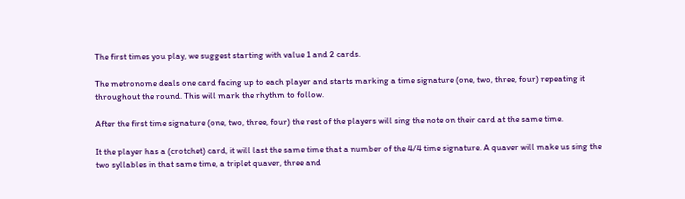The first times you play, we suggest starting with value 1 and 2 cards.

The metronome deals one card facing up to each player and starts marking a time signature (one, two, three, four) repeating it throughout the round. This will mark the rhythm to follow.

After the first time signature (one, two, three, four) the rest of the players will sing the note on their card at the same time.

It the player has a (crotchet) card, it will last the same time that a number of the 4/4 time signature. A quaver will make us sing the two syllables in that same time, a triplet quaver, three and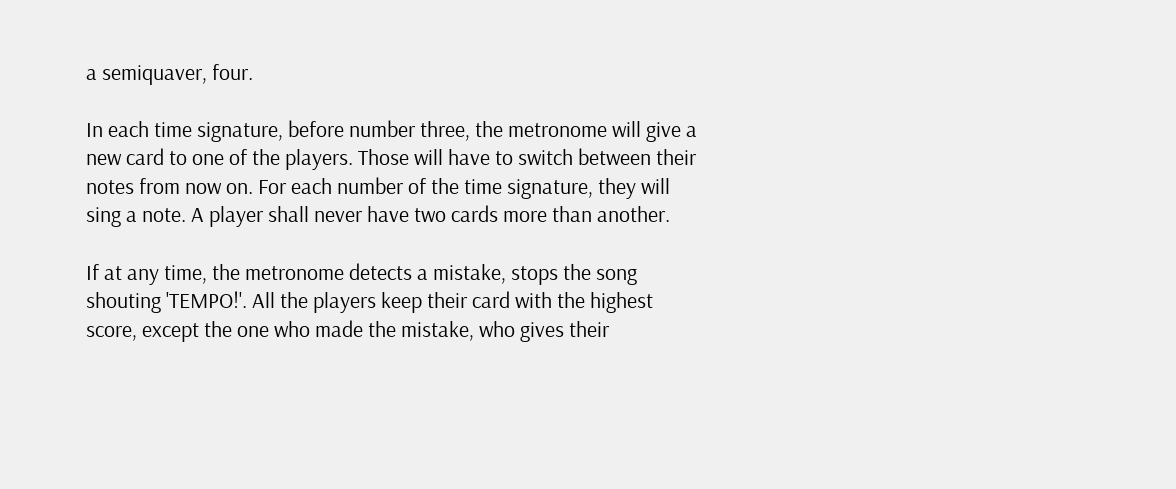a semiquaver, four.

In each time signature, before number three, the metronome will give a new card to one of the players. Those will have to switch between their notes from now on. For each number of the time signature, they will sing a note. A player shall never have two cards more than another.

If at any time, the metronome detects a mistake, stops the song shouting 'TEMPO!'. All the players keep their card with the highest score, except the one who made the mistake, who gives their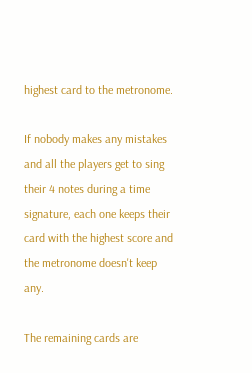highest card to the metronome.

If nobody makes any mistakes and all the players get to sing their 4 notes during a time signature, each one keeps their card with the highest score and the metronome doesn't keep any.

The remaining cards are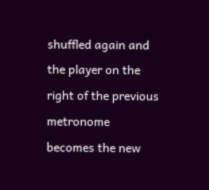shuffled again and the player on the right of the previous metronome becomes the new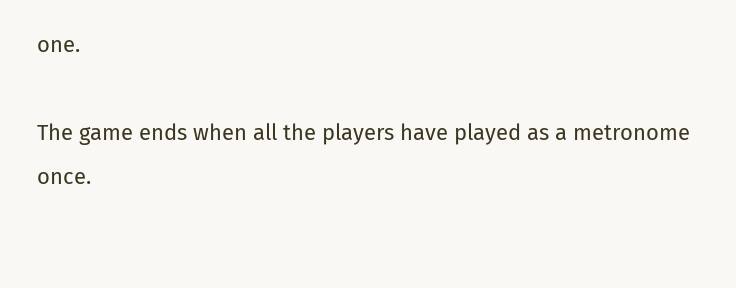one.

The game ends when all the players have played as a metronome once.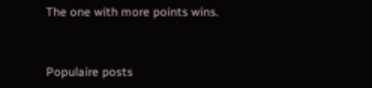The one with more points wins.


Populaire posts